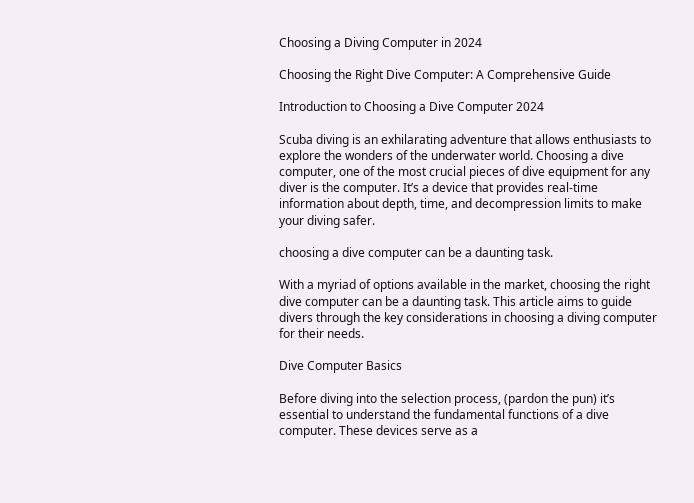Choosing a Diving Computer in 2024

Choosing the Right Dive Computer: A Comprehensive Guide

Introduction to Choosing a Dive Computer 2024

Scuba diving is an exhilarating adventure that allows enthusiasts to explore the wonders of the underwater world. Choosing a dive computer, one of the most crucial pieces of dive equipment for any diver is the computer. It’s a device that provides real-time information about depth, time, and decompression limits to make your diving safer.

choosing a dive computer can be a daunting task.

With a myriad of options available in the market, choosing the right dive computer can be a daunting task. This article aims to guide divers through the key considerations in choosing a diving computer for their needs.

Dive Computer Basics

Before diving into the selection process, (pardon the pun) it’s essential to understand the fundamental functions of a dive computer. These devices serve as a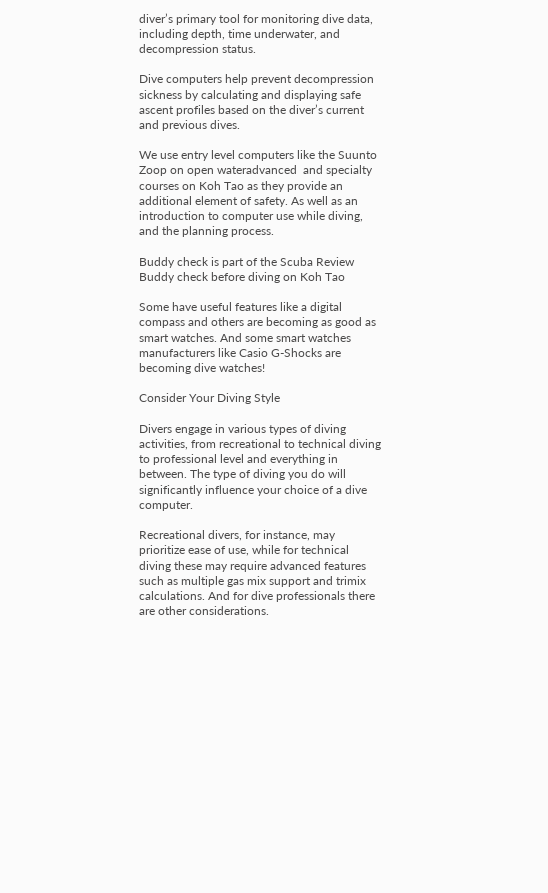diver’s primary tool for monitoring dive data, including depth, time underwater, and decompression status.

Dive computers help prevent decompression sickness by calculating and displaying safe ascent profiles based on the diver’s current and previous dives.

We use entry level computers like the Suunto Zoop on open wateradvanced  and specialty courses on Koh Tao as they provide an additional element of safety. As well as an introduction to computer use while diving, and the planning process.

Buddy check is part of the Scuba Review
Buddy check before diving on Koh Tao

Some have useful features like a digital compass and others are becoming as good as smart watches. And some smart watches manufacturers like Casio G-Shocks are becoming dive watches!

Consider Your Diving Style

Divers engage in various types of diving activities, from recreational to technical diving to professional level and everything in between. The type of diving you do will significantly influence your choice of a dive computer.

Recreational divers, for instance, may prioritize ease of use, while for technical diving these may require advanced features such as multiple gas mix support and trimix calculations. And for dive professionals there are other considerations.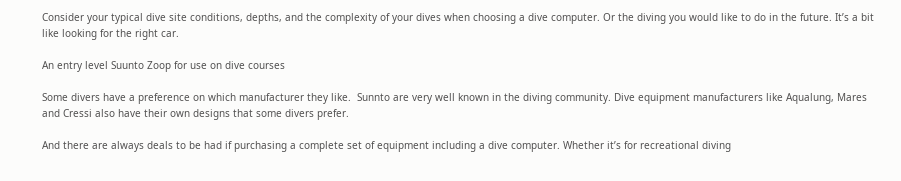Consider your typical dive site conditions, depths, and the complexity of your dives when choosing a dive computer. Or the diving you would like to do in the future. It’s a bit like looking for the right car.

An entry level Suunto Zoop for use on dive courses

Some divers have a preference on which manufacturer they like.  Sunnto are very well known in the diving community. Dive equipment manufacturers like Aqualung, Mares and Cressi also have their own designs that some divers prefer.

And there are always deals to be had if purchasing a complete set of equipment including a dive computer. Whether it’s for recreational diving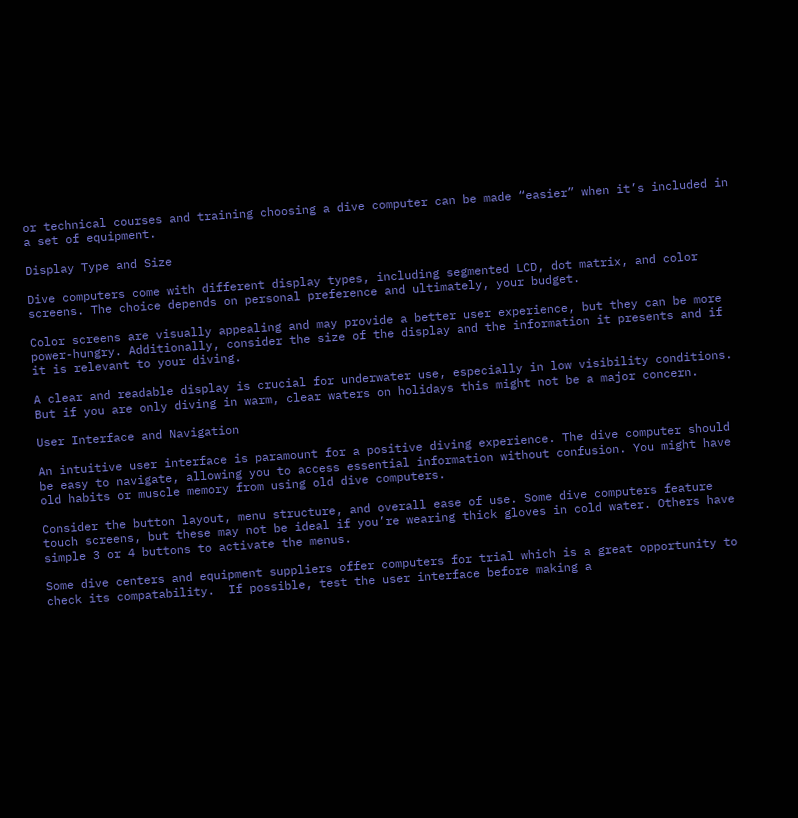or technical courses and training choosing a dive computer can be made “easier” when it’s included in a set of equipment.

Display Type and Size

Dive computers come with different display types, including segmented LCD, dot matrix, and color screens. The choice depends on personal preference and ultimately, your budget.

Color screens are visually appealing and may provide a better user experience, but they can be more power-hungry. Additionally, consider the size of the display and the information it presents and if it is relevant to your diving.

A clear and readable display is crucial for underwater use, especially in low visibility conditions. But if you are only diving in warm, clear waters on holidays this might not be a major concern.

User Interface and Navigation

An intuitive user interface is paramount for a positive diving experience. The dive computer should be easy to navigate, allowing you to access essential information without confusion. You might have old habits or muscle memory from using old dive computers.

Consider the button layout, menu structure, and overall ease of use. Some dive computers feature touch screens, but these may not be ideal if you’re wearing thick gloves in cold water. Others have simple 3 or 4 buttons to activate the menus.

Some dive centers and equipment suppliers offer computers for trial which is a great opportunity to check its compatability.  If possible, test the user interface before making a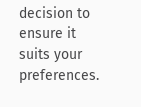decision to ensure it suits your preferences.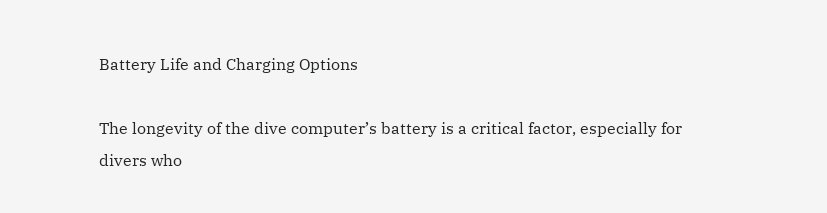Battery Life and Charging Options

The longevity of the dive computer’s battery is a critical factor, especially for divers who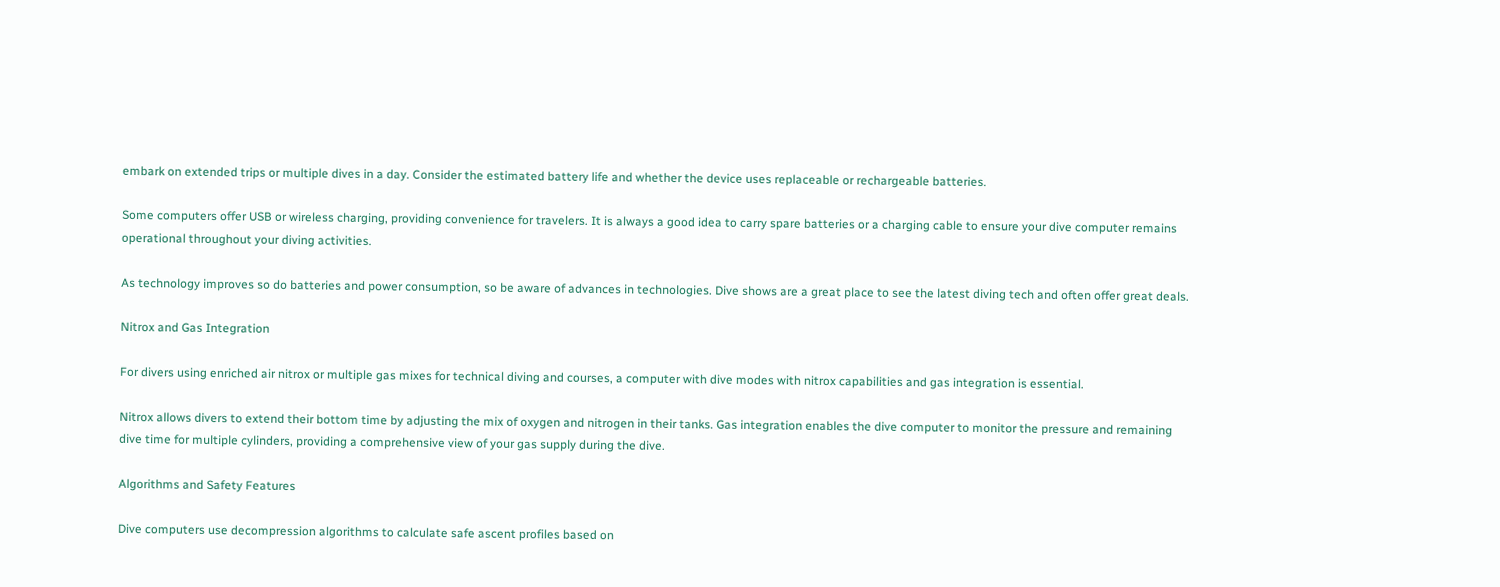embark on extended trips or multiple dives in a day. Consider the estimated battery life and whether the device uses replaceable or rechargeable batteries.

Some computers offer USB or wireless charging, providing convenience for travelers. It is always a good idea to carry spare batteries or a charging cable to ensure your dive computer remains operational throughout your diving activities.

As technology improves so do batteries and power consumption, so be aware of advances in technologies. Dive shows are a great place to see the latest diving tech and often offer great deals.

Nitrox and Gas Integration

For divers using enriched air nitrox or multiple gas mixes for technical diving and courses, a computer with dive modes with nitrox capabilities and gas integration is essential.

Nitrox allows divers to extend their bottom time by adjusting the mix of oxygen and nitrogen in their tanks. Gas integration enables the dive computer to monitor the pressure and remaining dive time for multiple cylinders, providing a comprehensive view of your gas supply during the dive.

Algorithms and Safety Features

Dive computers use decompression algorithms to calculate safe ascent profiles based on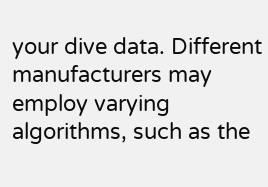your dive data. Different manufacturers may employ varying algorithms, such as the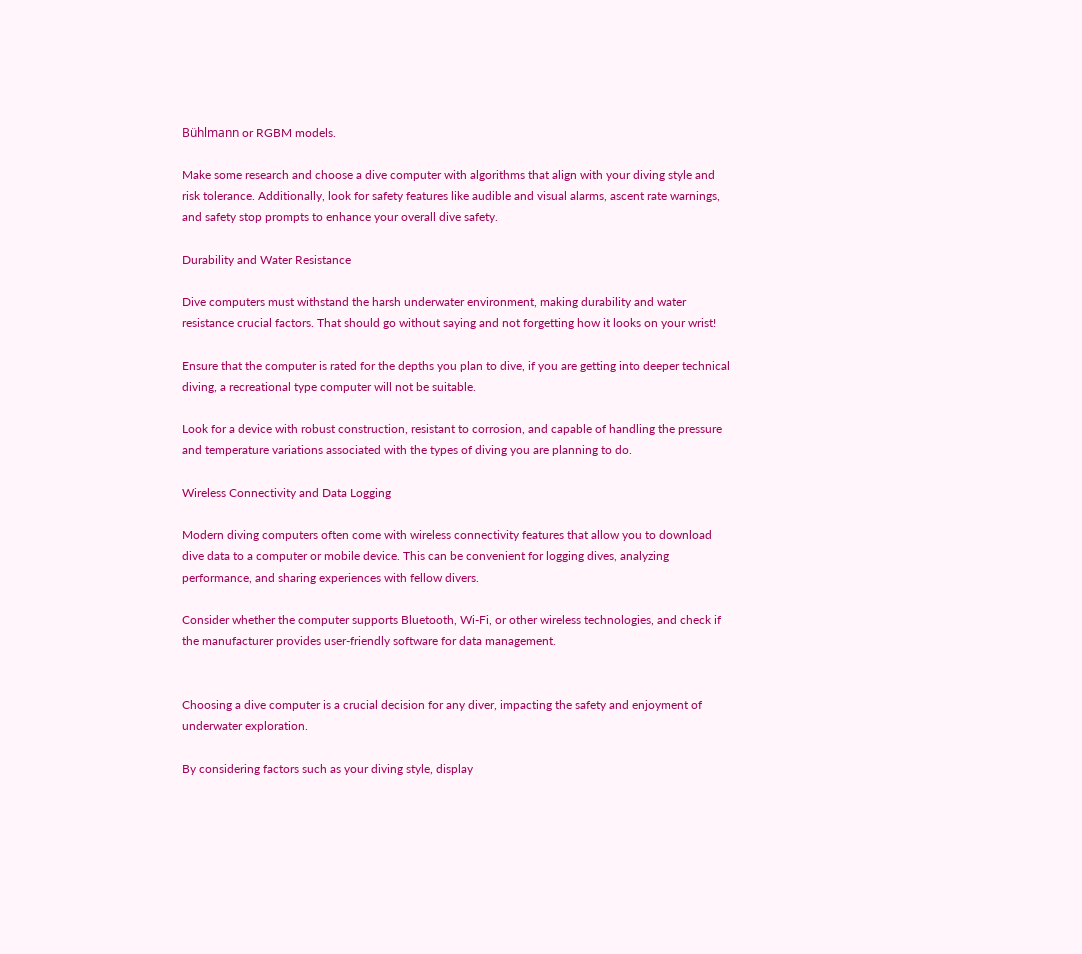Bühlmann or RGBM models.

Make some research and choose a dive computer with algorithms that align with your diving style and risk tolerance. Additionally, look for safety features like audible and visual alarms, ascent rate warnings, and safety stop prompts to enhance your overall dive safety.

Durability and Water Resistance

Dive computers must withstand the harsh underwater environment, making durability and water resistance crucial factors. That should go without saying and not forgetting how it looks on your wrist!

Ensure that the computer is rated for the depths you plan to dive, if you are getting into deeper technical diving, a recreational type computer will not be suitable.

Look for a device with robust construction, resistant to corrosion, and capable of handling the pressure and temperature variations associated with the types of diving you are planning to do.

Wireless Connectivity and Data Logging

Modern diving computers often come with wireless connectivity features that allow you to download dive data to a computer or mobile device. This can be convenient for logging dives, analyzing performance, and sharing experiences with fellow divers.

Consider whether the computer supports Bluetooth, Wi-Fi, or other wireless technologies, and check if the manufacturer provides user-friendly software for data management.


Choosing a dive computer is a crucial decision for any diver, impacting the safety and enjoyment of underwater exploration.

By considering factors such as your diving style, display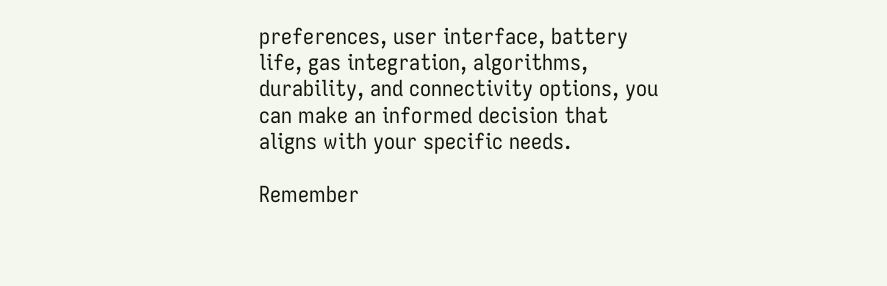preferences, user interface, battery life, gas integration, algorithms, durability, and connectivity options, you can make an informed decision that aligns with your specific needs.

Remember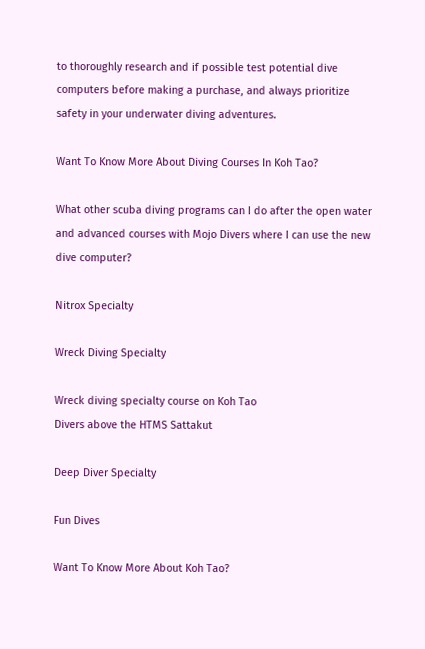to thoroughly research and if possible test potential dive computers before making a purchase, and always prioritize safety in your underwater diving adventures.

Want To Know More About Diving Courses In Koh Tao?

What other scuba diving programs can I do after the open water and advanced courses with Mojo Divers where I can use the new dive computer?

Nitrox Specialty

Wreck Diving Specialty

Wreck diving specialty course on Koh Tao
Divers above the HTMS Sattakut

Deep Diver Specialty

Fun Dives

Want To Know More About Koh Tao?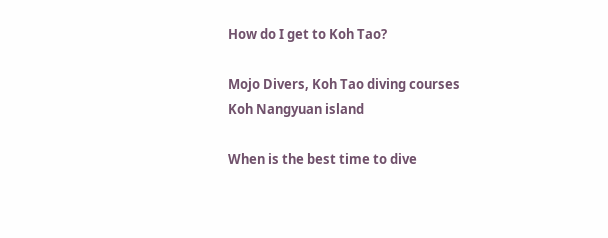How do I get to Koh Tao?

Mojo Divers, Koh Tao diving courses
Koh Nangyuan island

When is the best time to dive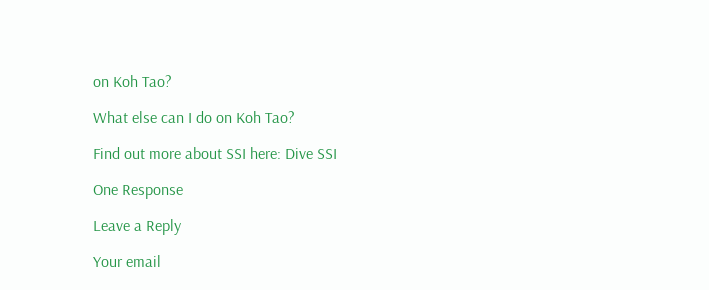on Koh Tao?

What else can I do on Koh Tao?

Find out more about SSI here: Dive SSI

One Response

Leave a Reply

Your email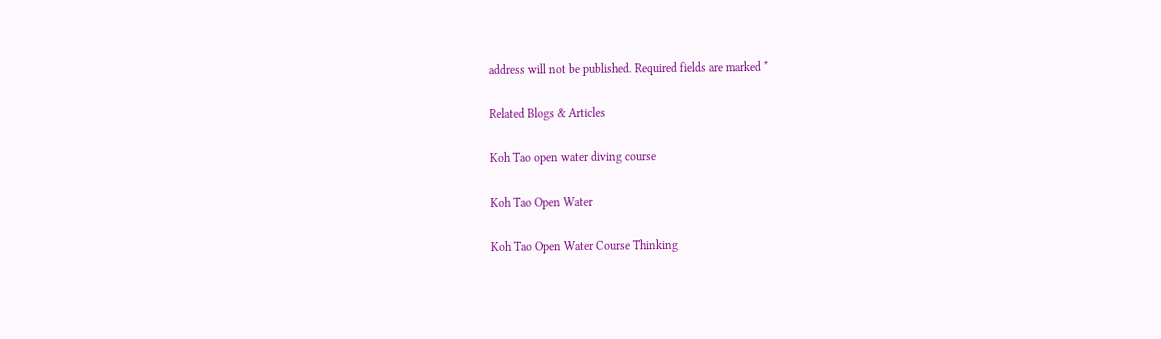address will not be published. Required fields are marked *

Related Blogs & Articles

Koh Tao open water diving course

Koh Tao Open Water

Koh Tao Open Water Course Thinking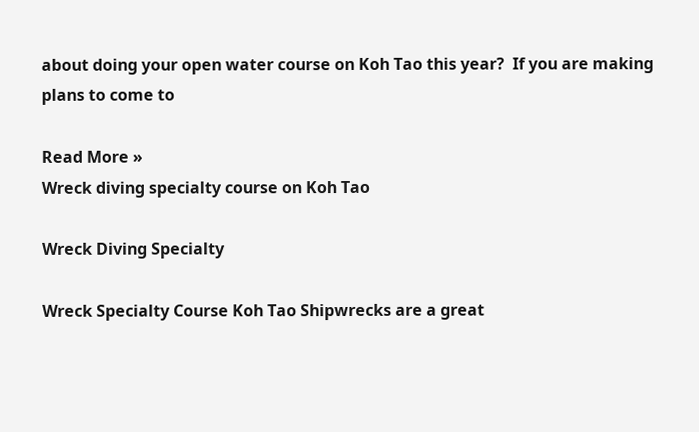about doing your open water course on Koh Tao this year?  If you are making plans to come to

Read More »
Wreck diving specialty course on Koh Tao

Wreck Diving Specialty

Wreck Specialty Course Koh Tao Shipwrecks are a great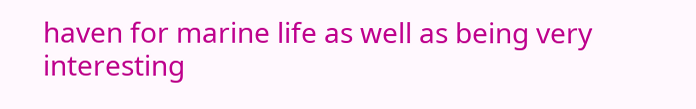haven for marine life as well as being very interesting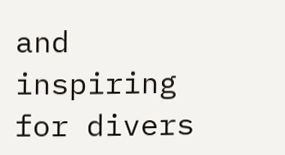and inspiring for divers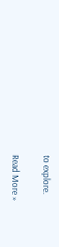to explore.

Read More »